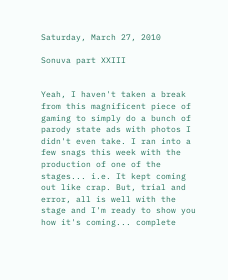Saturday, March 27, 2010

Sonuva part XXIII


Yeah, I haven't taken a break from this magnificent piece of gaming to simply do a bunch of parody state ads with photos I didn't even take. I ran into a few snags this week with the production of one of the stages... i.e. It kept coming out like crap. But, trial and error, all is well with the stage and I'm ready to show you how it's coming... complete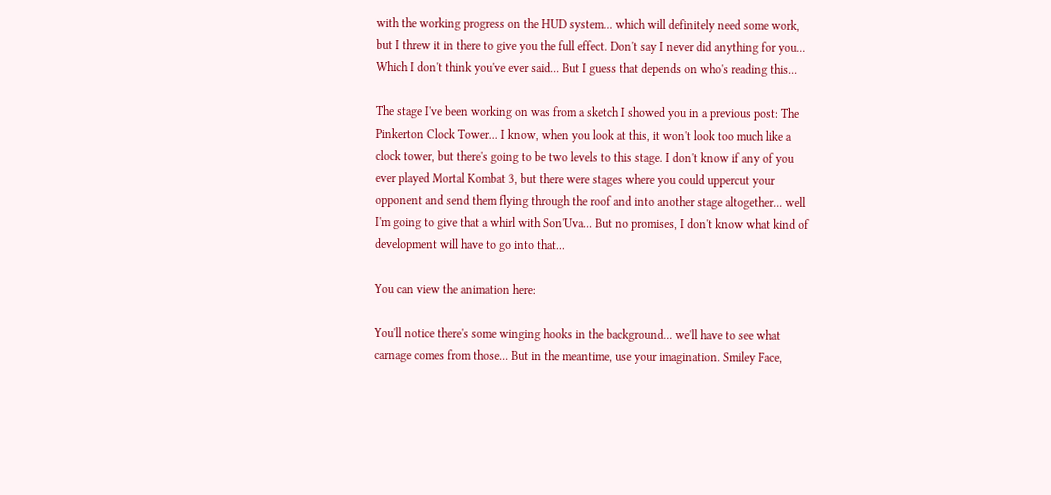with the working progress on the HUD system... which will definitely need some work, but I threw it in there to give you the full effect. Don't say I never did anything for you... Which I don't think you've ever said... But I guess that depends on who's reading this...

The stage I've been working on was from a sketch I showed you in a previous post: The Pinkerton Clock Tower... I know, when you look at this, it won't look too much like a clock tower, but there's going to be two levels to this stage. I don't know if any of you ever played Mortal Kombat 3, but there were stages where you could uppercut your opponent and send them flying through the roof and into another stage altogether... well I'm going to give that a whirl with Son'Uva... But no promises, I don't know what kind of development will have to go into that...

You can view the animation here:

You'll notice there's some winging hooks in the background... we'll have to see what carnage comes from those... But in the meantime, use your imagination. Smiley Face,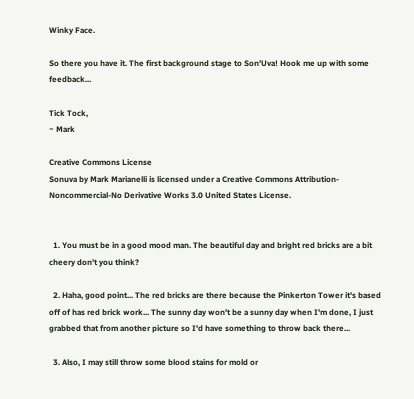Winky Face.

So there you have it. The first background stage to Son'Uva! Hook me up with some feedback...

Tick Tock,
~ Mark

Creative Commons License
Sonuva by Mark Marianelli is licensed under a Creative Commons Attribution-Noncommercial-No Derivative Works 3.0 United States License.


  1. You must be in a good mood man. The beautiful day and bright red bricks are a bit cheery don't you think?

  2. Haha, good point... The red bricks are there because the Pinkerton Tower it's based off of has red brick work... The sunny day won't be a sunny day when I'm done, I just grabbed that from another picture so I'd have something to throw back there...

  3. Also, I may still throw some blood stains for mold or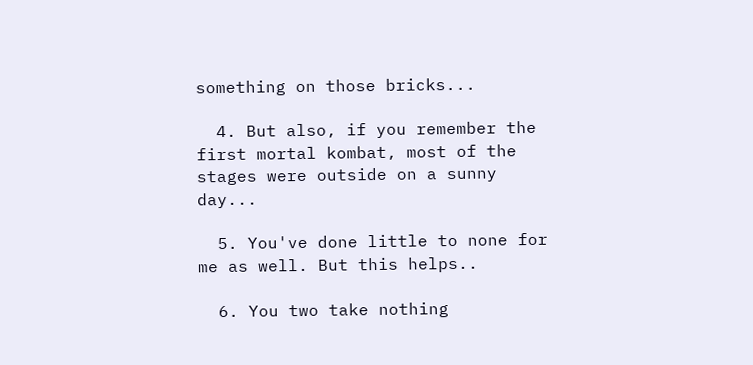something on those bricks...

  4. But also, if you remember the first mortal kombat, most of the stages were outside on a sunny day...

  5. You've done little to none for me as well. But this helps..

  6. You two take nothing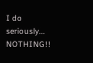I do seriously... NOTHING!!